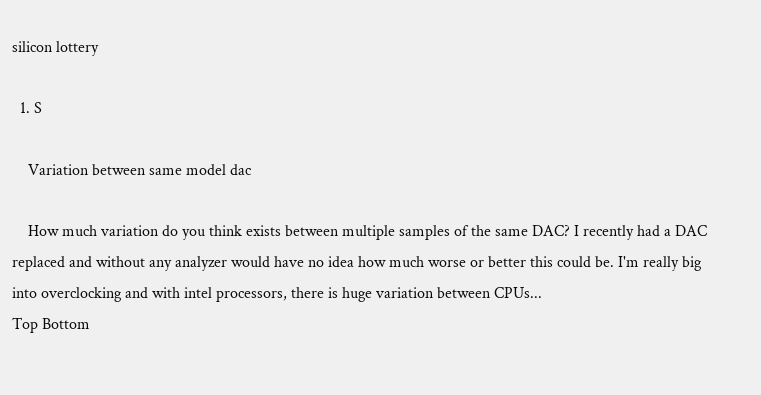silicon lottery

  1. S

    Variation between same model dac

    How much variation do you think exists between multiple samples of the same DAC? I recently had a DAC replaced and without any analyzer would have no idea how much worse or better this could be. I'm really big into overclocking and with intel processors, there is huge variation between CPUs...
Top Bottom